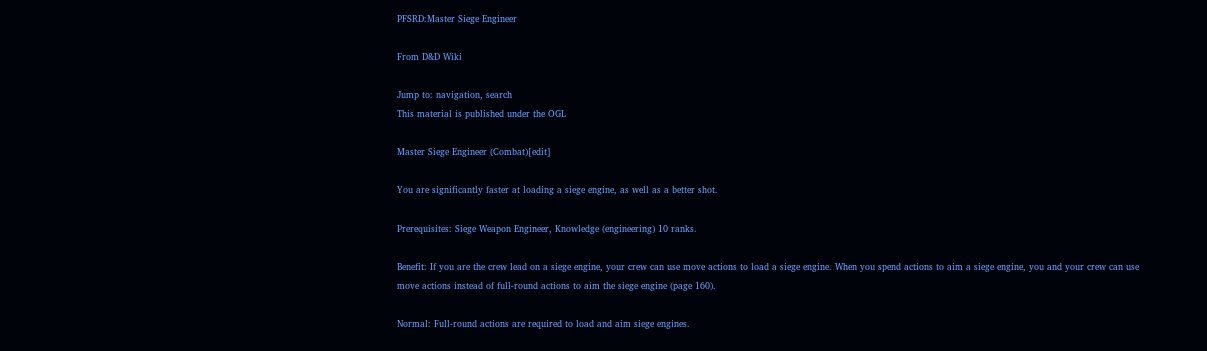PFSRD:Master Siege Engineer

From D&D Wiki

Jump to: navigation, search
This material is published under the OGL

Master Siege Engineer (Combat)[edit]

You are significantly faster at loading a siege engine, as well as a better shot.

Prerequisites: Siege Weapon Engineer, Knowledge (engineering) 10 ranks.

Benefit: If you are the crew lead on a siege engine, your crew can use move actions to load a siege engine. When you spend actions to aim a siege engine, you and your crew can use move actions instead of full-round actions to aim the siege engine (page 160).

Normal: Full-round actions are required to load and aim siege engines.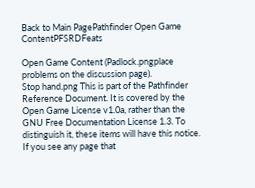Back to Main PagePathfinder Open Game ContentPFSRDFeats

Open Game Content (Padlock.pngplace problems on the discussion page).
Stop hand.png This is part of the Pathfinder Reference Document. It is covered by the Open Game License v1.0a, rather than the GNU Free Documentation License 1.3. To distinguish it, these items will have this notice. If you see any page that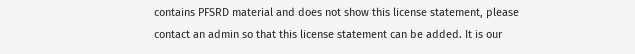contains PFSRD material and does not show this license statement, please contact an admin so that this license statement can be added. It is our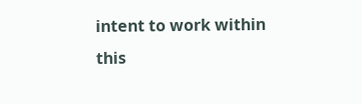intent to work within this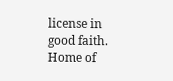license in good faith.
Home of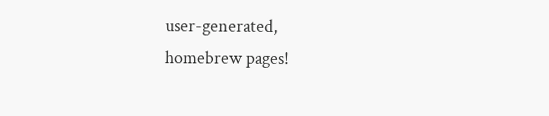user-generated,
homebrew pages!